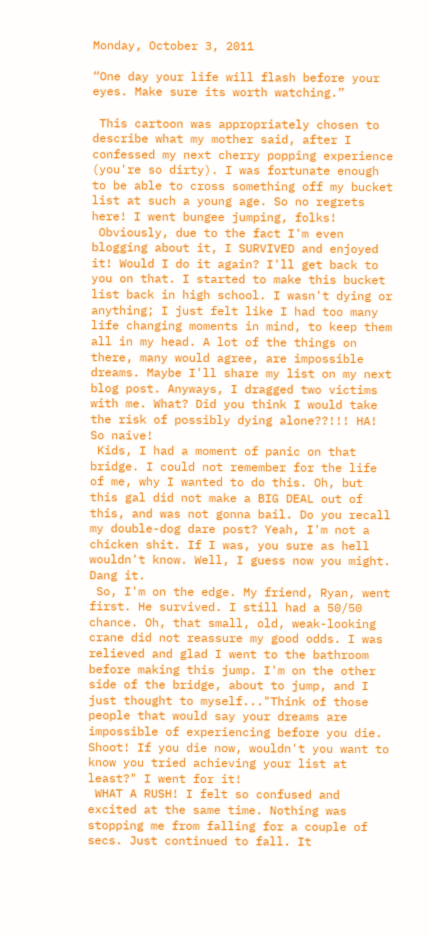Monday, October 3, 2011

“One day your life will flash before your eyes. Make sure its worth watching.”

 This cartoon was appropriately chosen to describe what my mother said, after I confessed my next cherry popping experience (you're so dirty). I was fortunate enough to be able to cross something off my bucket list at such a young age. So no regrets here! I went bungee jumping, folks!
 Obviously, due to the fact I'm even blogging about it, I SURVIVED and enjoyed it! Would I do it again? I'll get back to you on that. I started to make this bucket list back in high school. I wasn't dying or anything; I just felt like I had too many life changing moments in mind, to keep them all in my head. A lot of the things on there, many would agree, are impossible dreams. Maybe I'll share my list on my next blog post. Anyways, I dragged two victims with me. What? Did you think I would take the risk of possibly dying alone??!!! HA! So naive!
 Kids, I had a moment of panic on that bridge. I could not remember for the life of me, why I wanted to do this. Oh, but this gal did not make a BIG DEAL out of this, and was not gonna bail. Do you recall my double-dog dare post? Yeah, I'm not a chicken shit. If I was, you sure as hell wouldn't know. Well, I guess now you might. Dang it.
 So, I'm on the edge. My friend, Ryan, went first. He survived. I still had a 50/50 chance. Oh, that small, old, weak-looking crane did not reassure my good odds. I was relieved and glad I went to the bathroom before making this jump. I'm on the other side of the bridge, about to jump, and I just thought to myself..."Think of those people that would say your dreams are impossible of experiencing before you die. Shoot! If you die now, wouldn't you want to know you tried achieving your list at least?" I went for it!
 WHAT A RUSH! I felt so confused and excited at the same time. Nothing was stopping me from falling for a couple of secs. Just continued to fall. It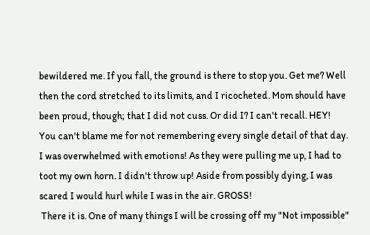bewildered me. If you fall, the ground is there to stop you. Get me? Well then the cord stretched to its limits, and I ricocheted. Mom should have been proud, though; that I did not cuss. Or did I? I can't recall. HEY! You can't blame me for not remembering every single detail of that day. I was overwhelmed with emotions! As they were pulling me up, I had to toot my own horn. I didn't throw up! Aside from possibly dying, I was scared I would hurl while I was in the air. GROSS!
 There it is. One of many things I will be crossing off my "Not impossible"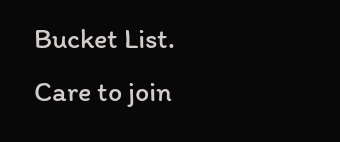Bucket List. Care to join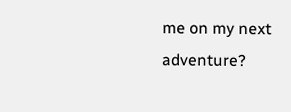me on my next adventure?